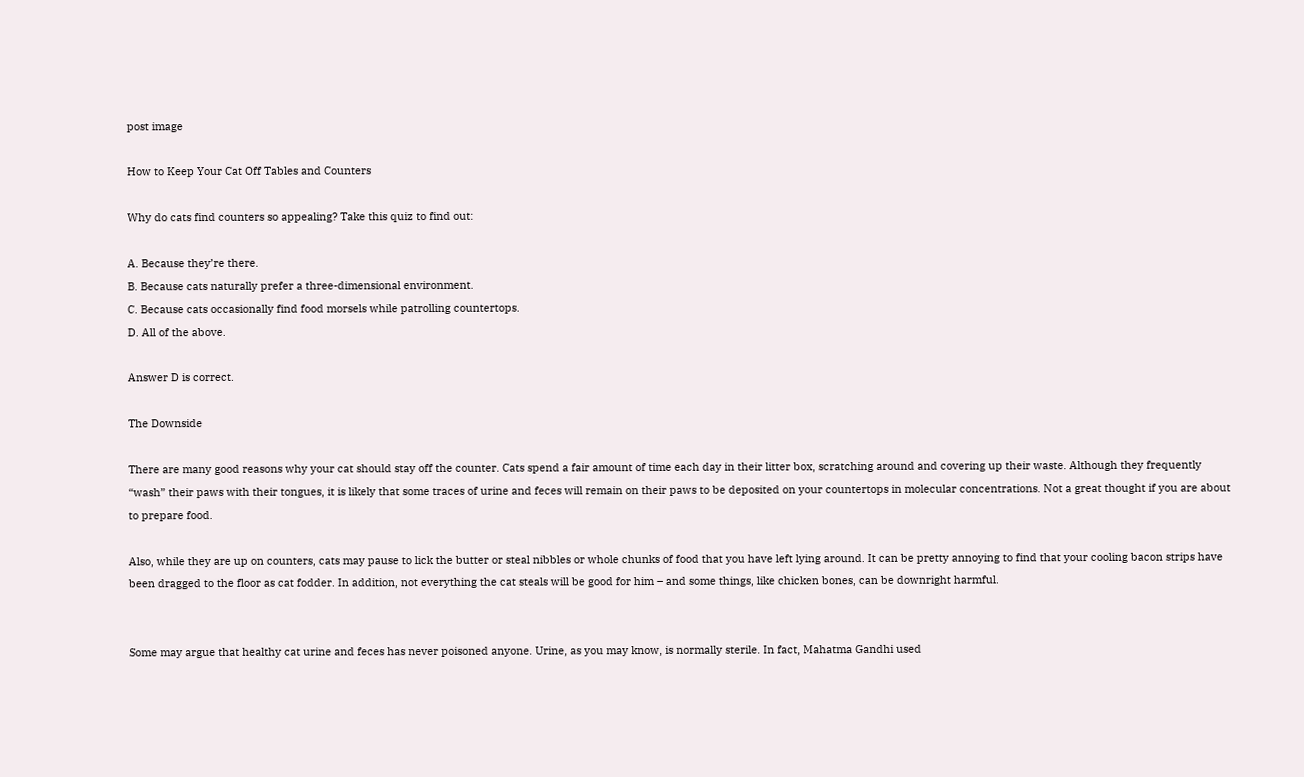post image

How to Keep Your Cat Off Tables and Counters

Why do cats find counters so appealing? Take this quiz to find out:

A. Because they’re there.
B. Because cats naturally prefer a three-dimensional environment.
C. Because cats occasionally find food morsels while patrolling countertops.
D. All of the above.

Answer D is correct.

The Downside

There are many good reasons why your cat should stay off the counter. Cats spend a fair amount of time each day in their litter box, scratching around and covering up their waste. Although they frequently “wash” their paws with their tongues, it is likely that some traces of urine and feces will remain on their paws to be deposited on your countertops in molecular concentrations. Not a great thought if you are about to prepare food.

Also, while they are up on counters, cats may pause to lick the butter or steal nibbles or whole chunks of food that you have left lying around. It can be pretty annoying to find that your cooling bacon strips have been dragged to the floor as cat fodder. In addition, not everything the cat steals will be good for him – and some things, like chicken bones, can be downright harmful.


Some may argue that healthy cat urine and feces has never poisoned anyone. Urine, as you may know, is normally sterile. In fact, Mahatma Gandhi used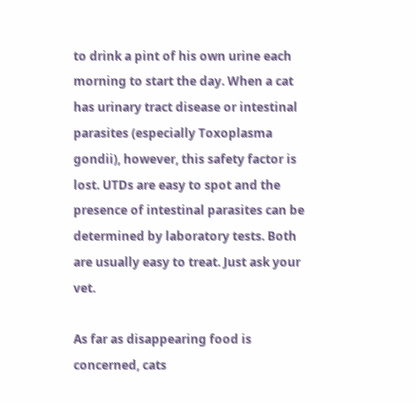to drink a pint of his own urine each morning to start the day. When a cat has urinary tract disease or intestinal parasites (especially Toxoplasma gondii), however, this safety factor is lost. UTDs are easy to spot and the presence of intestinal parasites can be determined by laboratory tests. Both are usually easy to treat. Just ask your vet.

As far as disappearing food is concerned, cats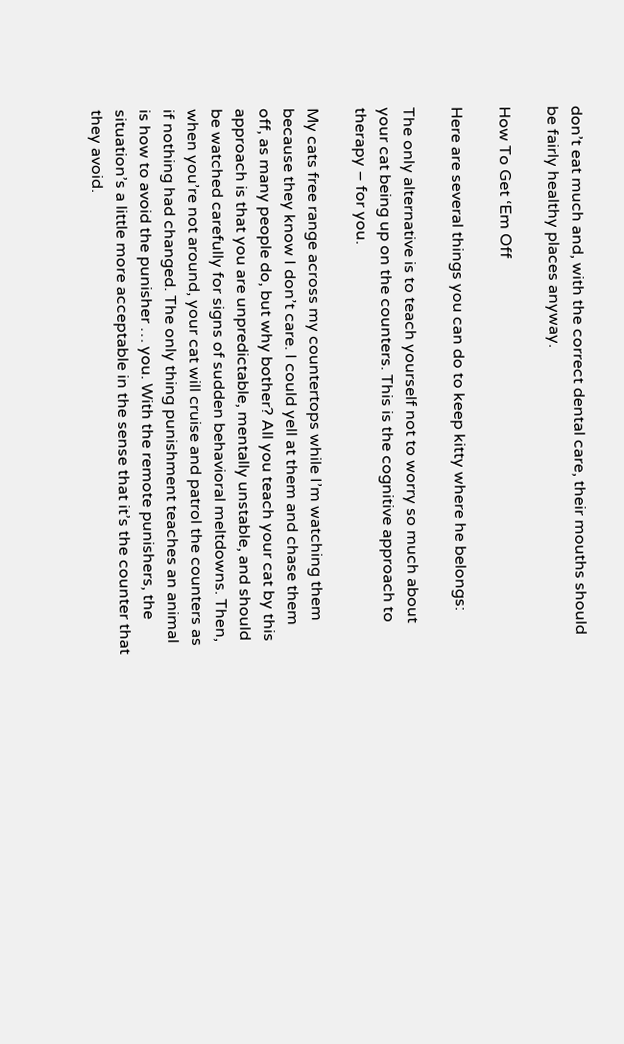don’t eat much and, with the correct dental care, their mouths should be fairly healthy places anyway.

How To Get ‘Em Off

Here are several things you can do to keep kitty where he belongs:

The only alternative is to teach yourself not to worry so much about your cat being up on the counters. This is the cognitive approach to therapy – for you.

My cats free range across my countertops while I’m watching them because they know I don’t care. I could yell at them and chase them off, as many people do, but why bother? All you teach your cat by this approach is that you are unpredictable, mentally unstable, and should be watched carefully for signs of sudden behavioral meltdowns. Then, when you’re not around, your cat will cruise and patrol the counters as if nothing had changed. The only thing punishment teaches an animal is how to avoid the punisher … you. With the remote punishers, the situation’s a little more acceptable in the sense that it’s the counter that they avoid.